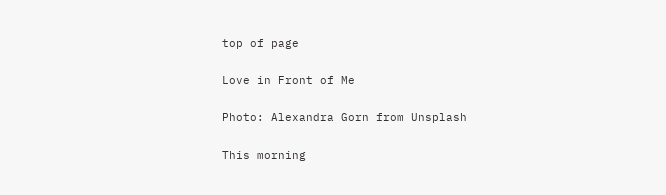top of page

Love in Front of Me

Photo: Alexandra Gorn from Unsplash

This morning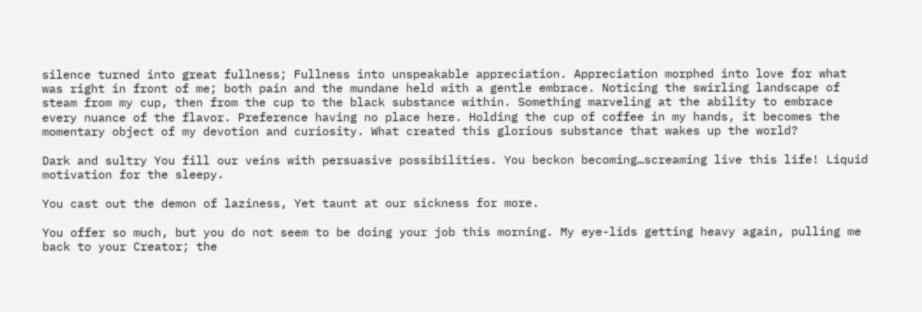silence turned into great fullness; Fullness into unspeakable appreciation. Appreciation morphed into love for what was right in front of me; both pain and the mundane held with a gentle embrace. Noticing the swirling landscape of steam from my cup, then from the cup to the black substance within. Something marveling at the ability to embrace every nuance of the flavor. Preference having no place here. Holding the cup of coffee in my hands, it becomes the momentary object of my devotion and curiosity. What created this glorious substance that wakes up the world?

Dark and sultry You fill our veins with persuasive possibilities. You beckon becoming…screaming live this life! Liquid motivation for the sleepy.

You cast out the demon of laziness, Yet taunt at our sickness for more.

You offer so much, but you do not seem to be doing your job this morning. My eye-lids getting heavy again, pulling me back to your Creator; the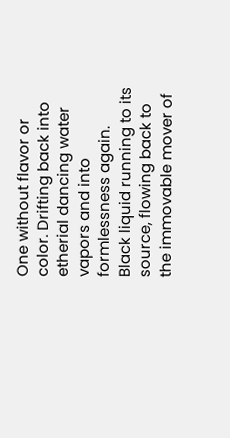One without flavor or color. Drifting back into etherial dancing water vapors and into formlessness again. Black liquid running to its source, flowing back to the immovable mover of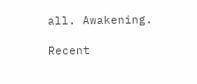all. Awakening.

Recent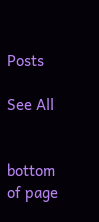Posts

See All


bottom of page